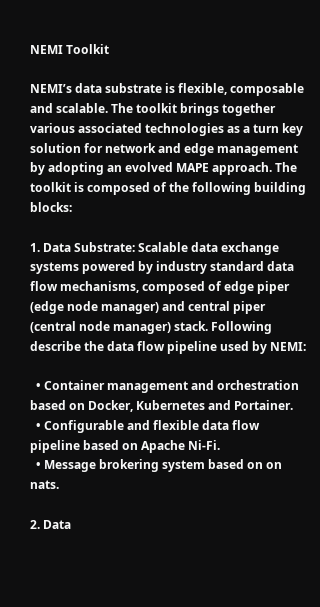NEMI Toolkit

NEMI’s data substrate is flexible, composable and scalable. The toolkit brings together various associated technologies as a turn key solution for network and edge management by adopting an evolved MAPE approach. The toolkit is composed of the following building blocks:

1. Data Substrate: Scalable data exchange systems powered by industry standard data flow mechanisms, composed of edge piper (edge node manager) and central piper (central node manager) stack. Following describe the data flow pipeline used by NEMI:

  • Container management and orchestration based on Docker, Kubernetes and Portainer.
  • Configurable and flexible data flow pipeline based on Apache Ni-Fi.
  • Message brokering system based on on nats.

2. Data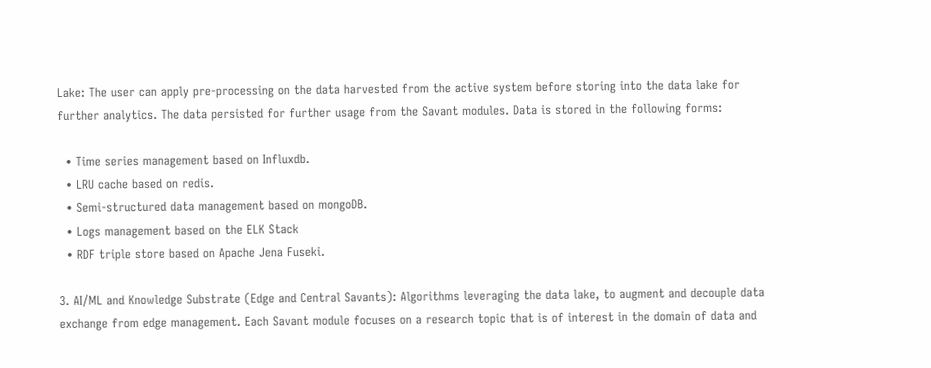Lake: The user can apply pre-processing on the data harvested from the active system before storing into the data lake for further analytics. The data persisted for further usage from the Savant modules. Data is stored in the following forms:

  • Time series management based on Influxdb.
  • LRU cache based on redis.
  • Semi-structured data management based on mongoDB.
  • Logs management based on the ELK Stack
  • RDF triple store based on Apache Jena Fuseki.

3. AI/ML and Knowledge Substrate (Edge and Central Savants): Algorithms leveraging the data lake, to augment and decouple data exchange from edge management. Each Savant module focuses on a research topic that is of interest in the domain of data and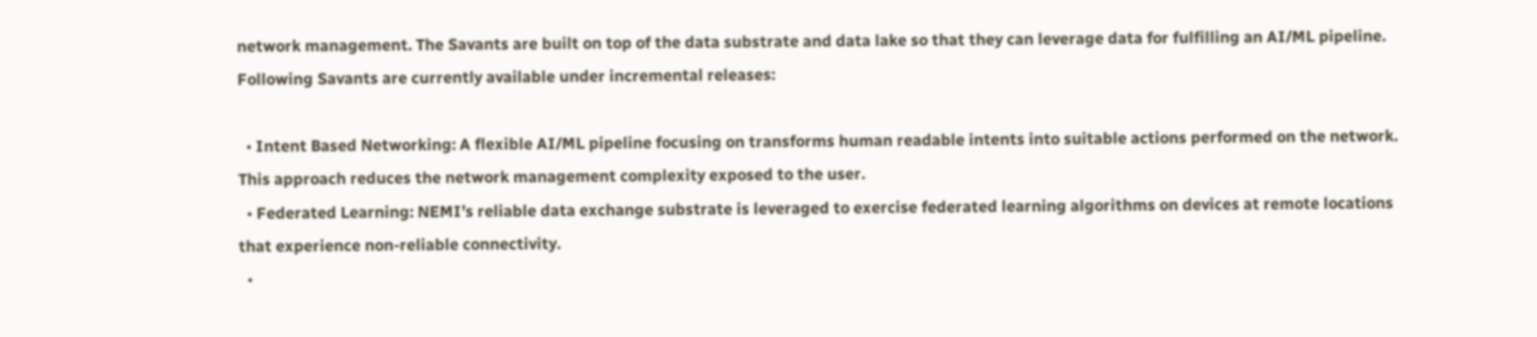network management. The Savants are built on top of the data substrate and data lake so that they can leverage data for fulfilling an AI/ML pipeline. Following Savants are currently available under incremental releases:

  • Intent Based Networking: A flexible AI/ML pipeline focusing on transforms human readable intents into suitable actions performed on the network. This approach reduces the network management complexity exposed to the user.
  • Federated Learning: NEMI’s reliable data exchange substrate is leveraged to exercise federated learning algorithms on devices at remote locations that experience non-reliable connectivity.
  •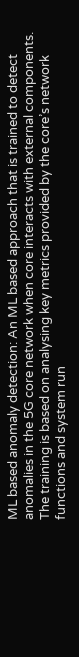ML based anomaly detection: An ML based approach that is trained to detect anomalies in the 5G core network when core interacts with external components. The training is based on analysing key metrics provided by the core’s network functions and system run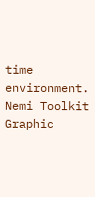time environment.
Nemi Toolkit Graphic